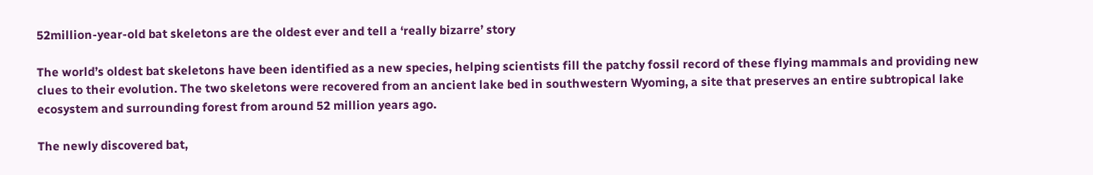52million-year-old bat skeletons are the oldest ever and tell a ‘really bizarre’ story

The world’s oldest bat skeletons have been identified as a new species, helping scientists fill the patchy fossil record of these flying mammals and providing new clues to their evolution. The two skeletons were recovered from an ancient lake bed in southwestern Wyoming, a site that preserves an entire subtropical lake ecosystem and surrounding forest from around 52 million years ago.

The newly discovered bat,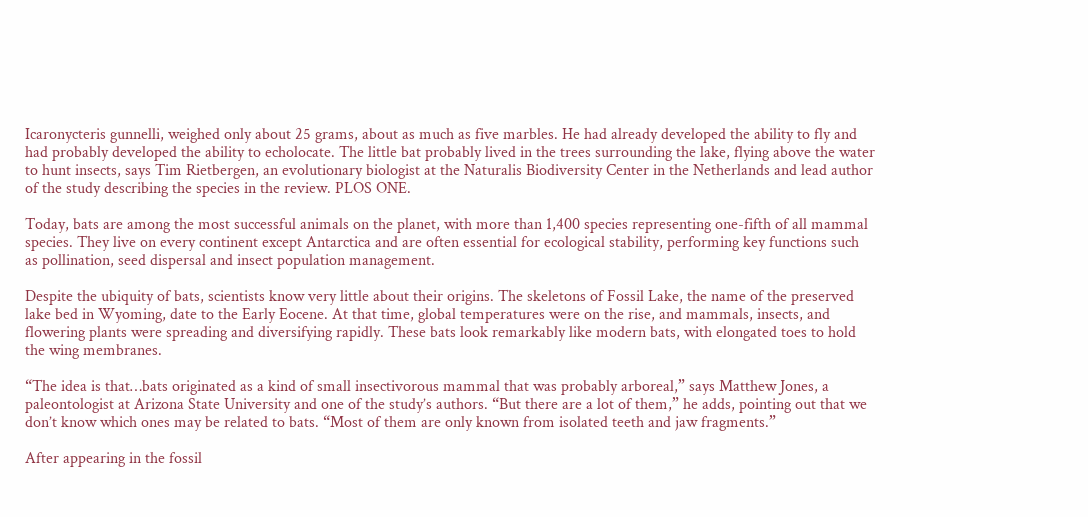Icaronycteris gunnelli, weighed only about 25 grams, about as much as five marbles. He had already developed the ability to fly and had probably developed the ability to echolocate. The little bat probably lived in the trees surrounding the lake, flying above the water to hunt insects, says Tim Rietbergen, an evolutionary biologist at the Naturalis Biodiversity Center in the Netherlands and lead author of the study describing the species in the review. PLOS ONE.

Today, bats are among the most successful animals on the planet, with more than 1,400 species representing one-fifth of all mammal species. They live on every continent except Antarctica and are often essential for ecological stability, performing key functions such as pollination, seed dispersal and insect population management.

Despite the ubiquity of bats, scientists know very little about their origins. The skeletons of Fossil Lake, the name of the preserved lake bed in Wyoming, date to the Early Eocene. At that time, global temperatures were on the rise, and mammals, insects, and flowering plants were spreading and diversifying rapidly. These bats look remarkably like modern bats, with elongated toes to hold the wing membranes.

“The idea is that…bats originated as a kind of small insectivorous mammal that was probably arboreal,” says Matthew Jones, a paleontologist at Arizona State University and one of the study’s authors. “But there are a lot of them,” he adds, pointing out that we don’t know which ones may be related to bats. “Most of them are only known from isolated teeth and jaw fragments.”

After appearing in the fossil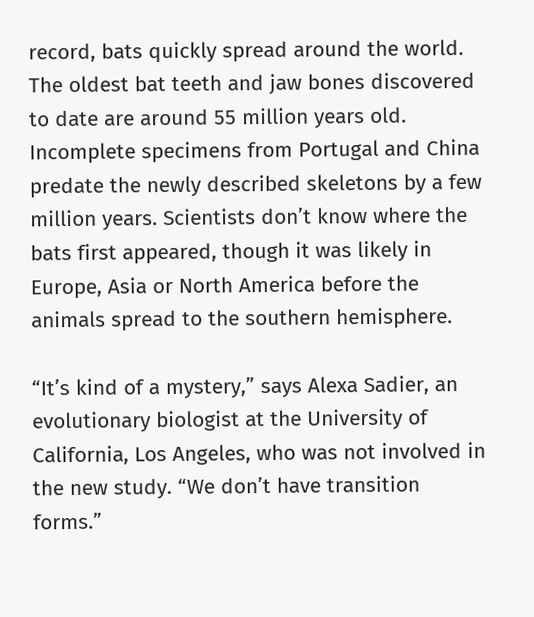record, bats quickly spread around the world. The oldest bat teeth and jaw bones discovered to date are around 55 million years old. Incomplete specimens from Portugal and China predate the newly described skeletons by a few million years. Scientists don’t know where the bats first appeared, though it was likely in Europe, Asia or North America before the animals spread to the southern hemisphere.

“It’s kind of a mystery,” says Alexa Sadier, an evolutionary biologist at the University of California, Los Angeles, who was not involved in the new study. “We don’t have transition forms.”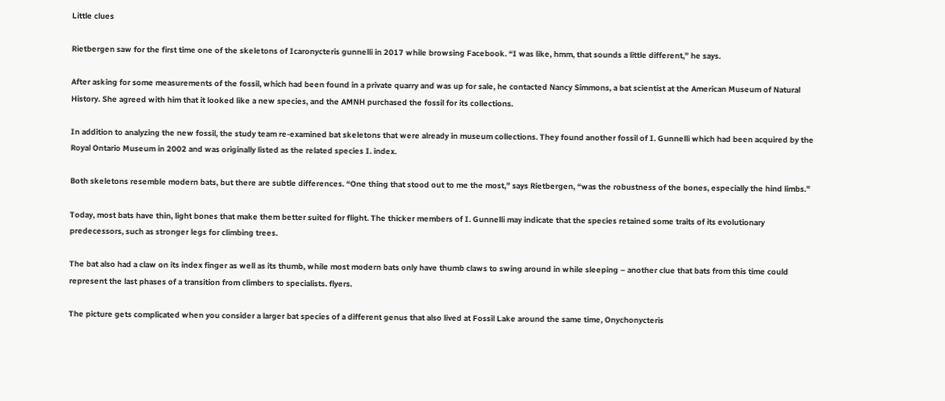Little clues

Rietbergen saw for the first time one of the skeletons of Icaronycteris gunnelli in 2017 while browsing Facebook. “I was like, hmm, that sounds a little different,” he says.

After asking for some measurements of the fossil, which had been found in a private quarry and was up for sale, he contacted Nancy Simmons, a bat scientist at the American Museum of Natural History. She agreed with him that it looked like a new species, and the AMNH purchased the fossil for its collections.

In addition to analyzing the new fossil, the study team re-examined bat skeletons that were already in museum collections. They found another fossil of I. Gunnelli which had been acquired by the Royal Ontario Museum in 2002 and was originally listed as the related species I. index.

Both skeletons resemble modern bats, but there are subtle differences. “One thing that stood out to me the most,” says Rietbergen, “was the robustness of the bones, especially the hind limbs.”

Today, most bats have thin, light bones that make them better suited for flight. The thicker members of I. Gunnelli may indicate that the species retained some traits of its evolutionary predecessors, such as stronger legs for climbing trees.

The bat also had a claw on its index finger as well as its thumb, while most modern bats only have thumb claws to swing around in while sleeping – another clue that bats from this time could represent the last phases of a transition from climbers to specialists. flyers.

The picture gets complicated when you consider a larger bat species of a different genus that also lived at Fossil Lake around the same time, Onychonycteris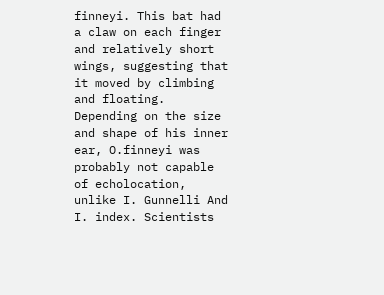finneyi. This bat had a claw on each finger and relatively short wings, suggesting that it moved by climbing and floating. Depending on the size and shape of his inner ear, O.finneyi was probably not capable of echolocation, unlike I. Gunnelli And I. index. Scientists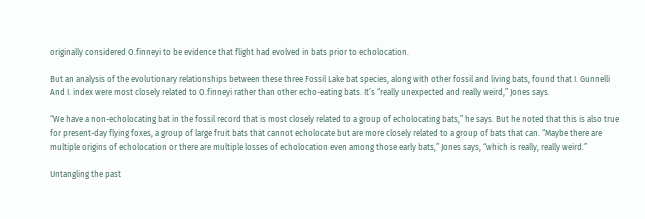originally considered O.finneyi to be evidence that flight had evolved in bats prior to echolocation.

But an analysis of the evolutionary relationships between these three Fossil Lake bat species, along with other fossil and living bats, found that I. Gunnelli And I. index were most closely related to O.finneyi rather than other echo-eating bats. It’s “really unexpected and really weird,” Jones says.

“We have a non-echolocating bat in the fossil record that is most closely related to a group of echolocating bats,” he says. But he noted that this is also true for present-day flying foxes, a group of large fruit bats that cannot echolocate but are more closely related to a group of bats that can. “Maybe there are multiple origins of echolocation or there are multiple losses of echolocation even among those early bats,” Jones says, “which is really, really weird.”

Untangling the past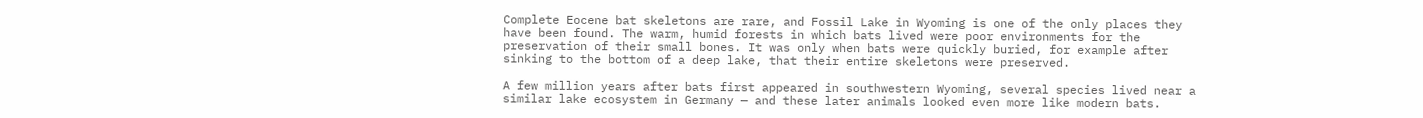Complete Eocene bat skeletons are rare, and Fossil Lake in Wyoming is one of the only places they have been found. The warm, humid forests in which bats lived were poor environments for the preservation of their small bones. It was only when bats were quickly buried, for example after sinking to the bottom of a deep lake, that their entire skeletons were preserved.

A few million years after bats first appeared in southwestern Wyoming, several species lived near a similar lake ecosystem in Germany — and these later animals looked even more like modern bats.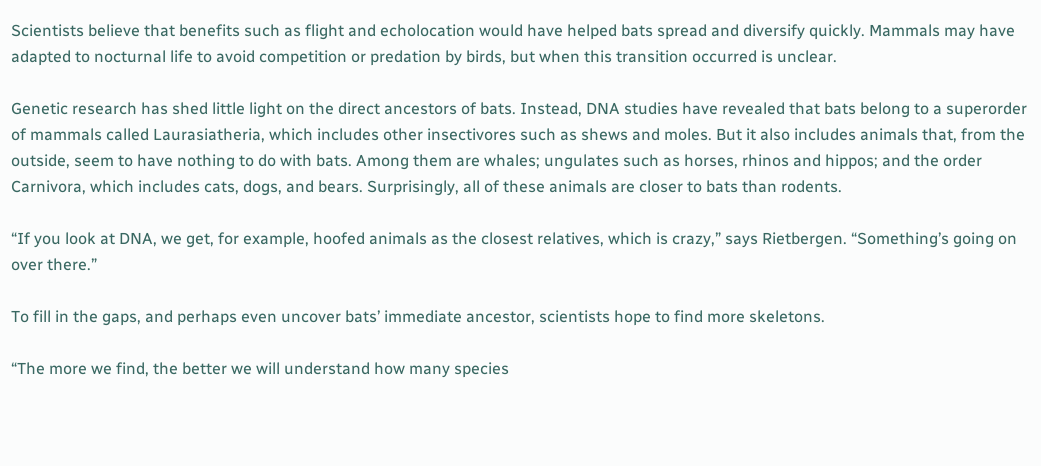Scientists believe that benefits such as flight and echolocation would have helped bats spread and diversify quickly. Mammals may have adapted to nocturnal life to avoid competition or predation by birds, but when this transition occurred is unclear.

Genetic research has shed little light on the direct ancestors of bats. Instead, DNA studies have revealed that bats belong to a superorder of mammals called Laurasiatheria, which includes other insectivores such as shews and moles. But it also includes animals that, from the outside, seem to have nothing to do with bats. Among them are whales; ungulates such as horses, rhinos and hippos; and the order Carnivora, which includes cats, dogs, and bears. Surprisingly, all of these animals are closer to bats than rodents.

“If you look at DNA, we get, for example, hoofed animals as the closest relatives, which is crazy,” says Rietbergen. “Something’s going on over there.”

To fill in the gaps, and perhaps even uncover bats’ immediate ancestor, scientists hope to find more skeletons.

“The more we find, the better we will understand how many species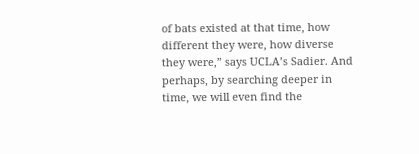of bats existed at that time, how different they were, how diverse they were,” says UCLA’s Sadier. And perhaps, by searching deeper in time, we will even find the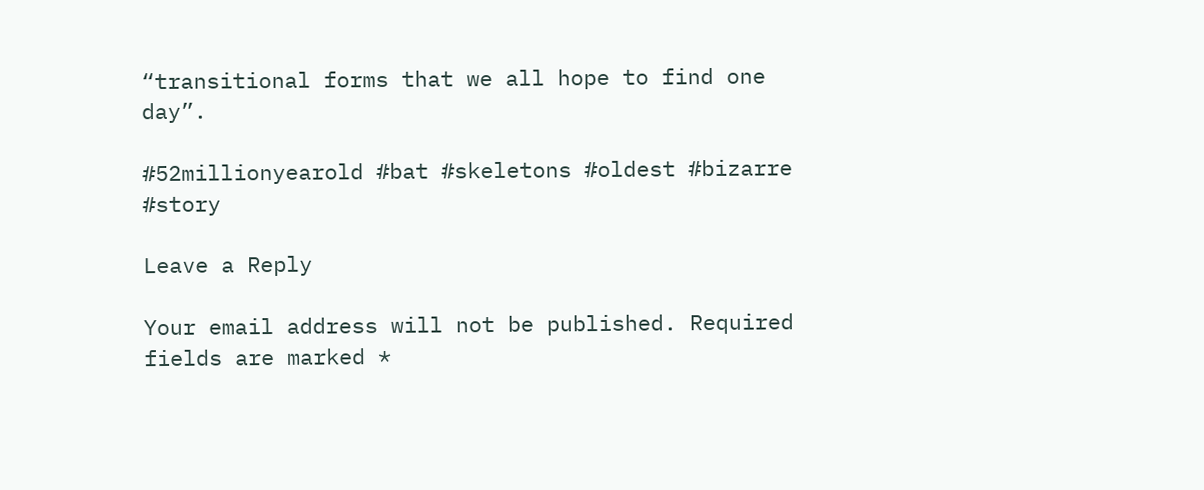“transitional forms that we all hope to find one day”.

#52millionyearold #bat #skeletons #oldest #bizarre #story

Leave a Reply

Your email address will not be published. Required fields are marked *